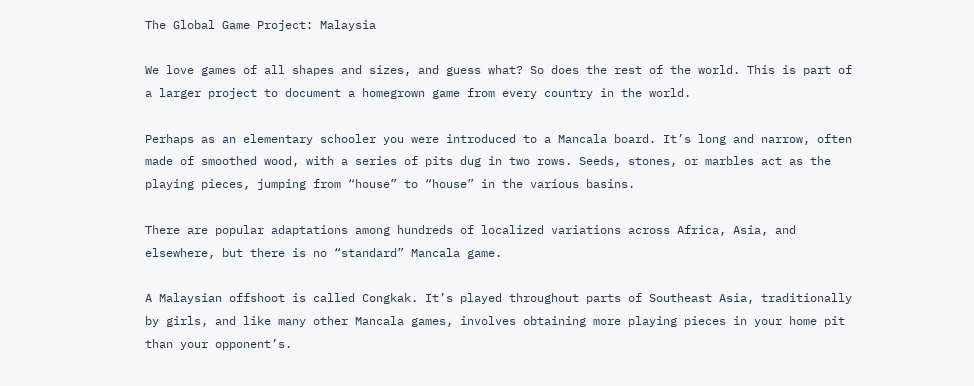The Global Game Project: Malaysia

We love games of all shapes and sizes, and guess what? So does the rest of the world. This is part of a larger project to document a homegrown game from every country in the world.

Perhaps as an elementary schooler you were introduced to a Mancala board. It’s long and narrow, often made of smoothed wood, with a series of pits dug in two rows. Seeds, stones, or marbles act as the playing pieces, jumping from “house” to “house” in the various basins.

There are popular adaptations among hundreds of localized variations across Africa, Asia, and elsewhere, but there is no “standard” Mancala game.

A Malaysian offshoot is called Congkak. It’s played throughout parts of Southeast Asia, traditionally by girls, and like many other Mancala games, involves obtaining more playing pieces in your home pit than your opponent’s.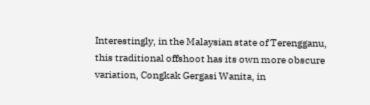Interestingly, in the Malaysian state of Terengganu, this traditional offshoot has its own more obscure variation, Congkak Gergasi Wanita, in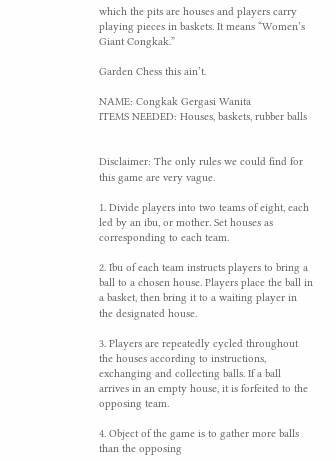which the pits are houses and players carry playing pieces in baskets. It means “Women’s Giant Congkak.”

Garden Chess this ain’t.

NAME: Congkak Gergasi Wanita
ITEMS NEEDED: Houses, baskets, rubber balls


Disclaimer: The only rules we could find for this game are very vague.

1. Divide players into two teams of eight, each led by an ibu, or mother. Set houses as corresponding to each team.

2. Ibu of each team instructs players to bring a ball to a chosen house. Players place the ball in a basket, then bring it to a waiting player in the designated house.

3. Players are repeatedly cycled throughout the houses according to instructions, exchanging and collecting balls. If a ball arrives in an empty house, it is forfeited to the opposing team.

4. Object of the game is to gather more balls than the opposing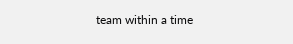team within a time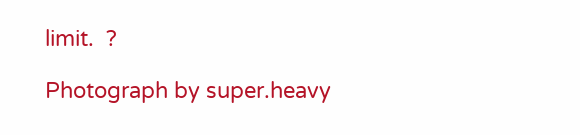limit.  ?

Photograph by super.heavy